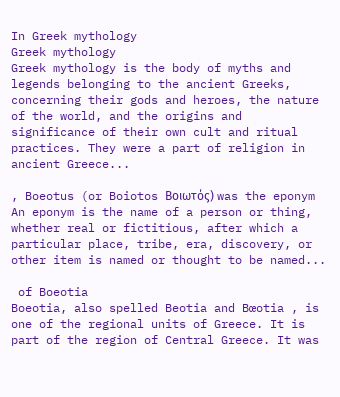In Greek mythology
Greek mythology
Greek mythology is the body of myths and legends belonging to the ancient Greeks, concerning their gods and heroes, the nature of the world, and the origins and significance of their own cult and ritual practices. They were a part of religion in ancient Greece...

, Boeotus (or Boiotos Βοιωτός) was the eponym
An eponym is the name of a person or thing, whether real or fictitious, after which a particular place, tribe, era, discovery, or other item is named or thought to be named...

 of Boeotia
Boeotia, also spelled Beotia and Bœotia , is one of the regional units of Greece. It is part of the region of Central Greece. It was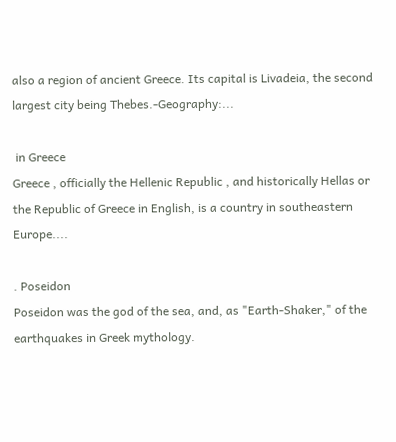also a region of ancient Greece. Its capital is Livadeia, the second largest city being Thebes.-Geography:...

 in Greece
Greece , officially the Hellenic Republic , and historically Hellas or the Republic of Greece in English, is a country in southeastern Europe....

. Poseidon
Poseidon was the god of the sea, and, as "Earth-Shaker," of the earthquakes in Greek mythology.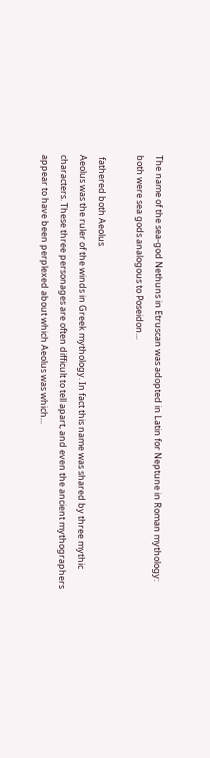The name of the sea-god Nethuns in Etruscan was adopted in Latin for Neptune in Roman mythology: both were sea gods analogous to Poseidon...

 fathered both Aeolus
Aeolus was the ruler of the winds in Greek mythology. In fact this name was shared by three mythic characters. These three personages are often difficult to tell apart, and even the ancient mythographers appear to have been perplexed about which Aeolus was which...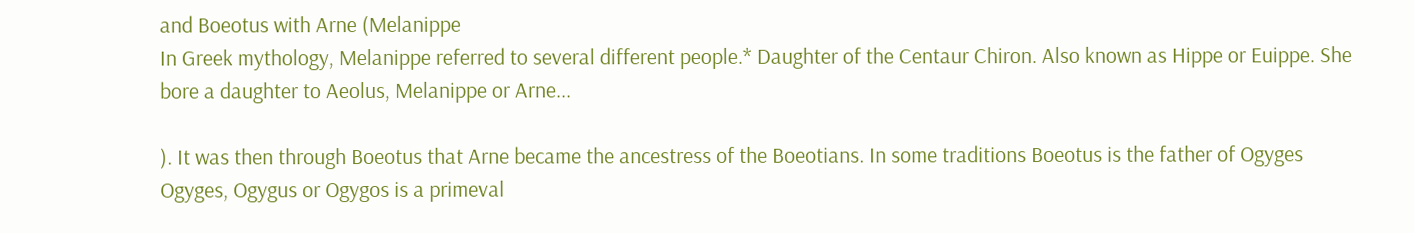and Boeotus with Arne (Melanippe
In Greek mythology, Melanippe referred to several different people.* Daughter of the Centaur Chiron. Also known as Hippe or Euippe. She bore a daughter to Aeolus, Melanippe or Arne...

). It was then through Boeotus that Arne became the ancestress of the Boeotians. In some traditions Boeotus is the father of Ogyges
Ogyges, Ogygus or Ogygos is a primeval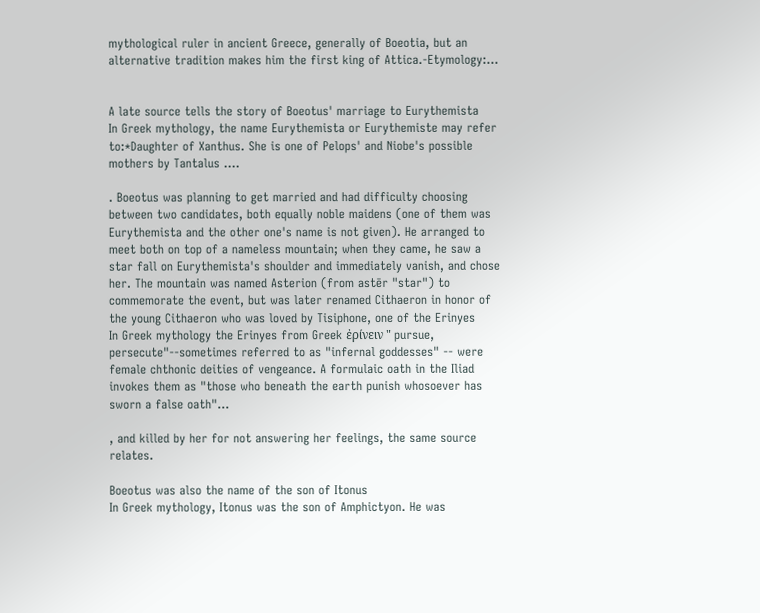mythological ruler in ancient Greece, generally of Boeotia, but an alternative tradition makes him the first king of Attica.-Etymology:...


A late source tells the story of Boeotus' marriage to Eurythemista
In Greek mythology, the name Eurythemista or Eurythemiste may refer to:*Daughter of Xanthus. She is one of Pelops' and Niobe's possible mothers by Tantalus ....

. Boeotus was planning to get married and had difficulty choosing between two candidates, both equally noble maidens (one of them was Eurythemista and the other one's name is not given). He arranged to meet both on top of a nameless mountain; when they came, he saw a star fall on Eurythemista's shoulder and immediately vanish, and chose her. The mountain was named Asterion (from astēr "star") to commemorate the event, but was later renamed Cithaeron in honor of the young Cithaeron who was loved by Tisiphone, one of the Erinyes
In Greek mythology the Erinyes from Greek ἐρίνειν " pursue, persecute"--sometimes referred to as "infernal goddesses" -- were female chthonic deities of vengeance. A formulaic oath in the Iliad invokes them as "those who beneath the earth punish whosoever has sworn a false oath"...

, and killed by her for not answering her feelings, the same source relates.

Boeotus was also the name of the son of Itonus
In Greek mythology, Itonus was the son of Amphictyon. He was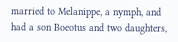married to Melanippe, a nymph, and had a son Boeotus and two daughters,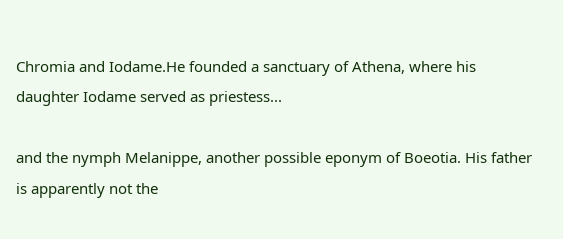Chromia and Iodame.He founded a sanctuary of Athena, where his daughter Iodame served as priestess...

and the nymph Melanippe, another possible eponym of Boeotia. His father is apparently not the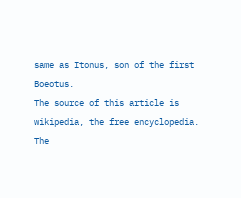same as Itonus, son of the first Boeotus.
The source of this article is wikipedia, the free encyclopedia.  The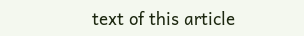text of this article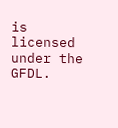is licensed under the GFDL.